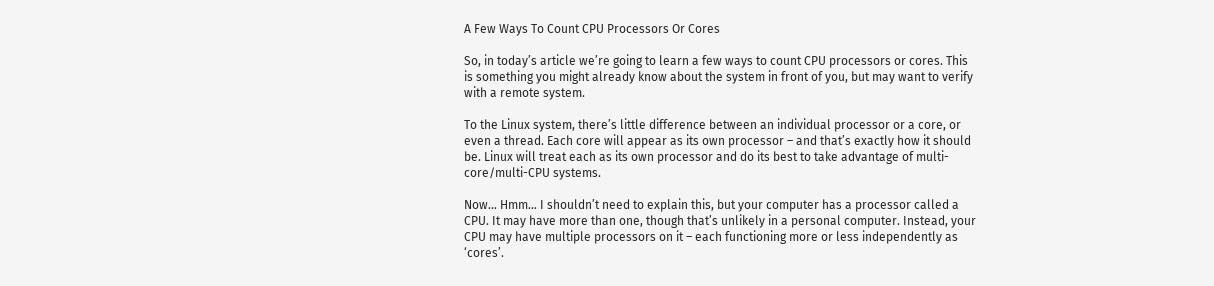A Few Ways To Count CPU Processors Or Cores

So, in today’s article we’re going to learn a few ways to count CPU processors or cores. This is something you might already know about the system in front of you, but may want to verify with a remote system.

To the Linux system, there’s little difference between an individual processor or a core, or even a thread. Each core will appear as its own processor – and that’s exactly how it should be. Linux will treat each as its own processor and do its best to take advantage of multi-core/multi-CPU systems.

Now… Hmm… I shouldn’t need to explain this, but your computer has a processor called a CPU. It may have more than one, though that’s unlikely in a personal computer. Instead, your CPU may have multiple processors on it – each functioning more or less independently as ‘cores’.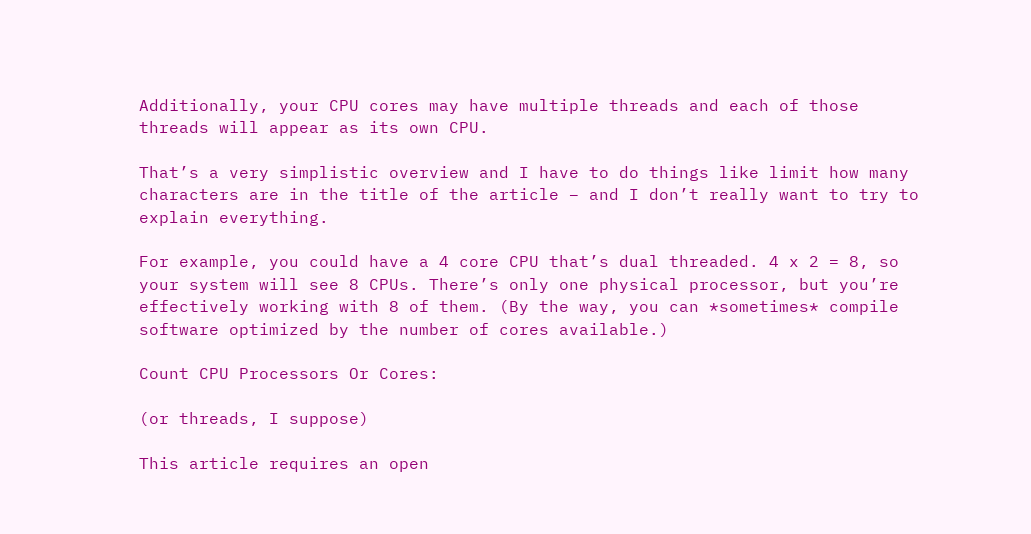Additionally, your CPU cores may have multiple threads and each of those threads will appear as its own CPU.

That’s a very simplistic overview and I have to do things like limit how many characters are in the title of the article – and I don’t really want to try to explain everything.

For example, you could have a 4 core CPU that’s dual threaded. 4 x 2 = 8, so your system will see 8 CPUs. There’s only one physical processor, but you’re effectively working with 8 of them. (By the way, you can *sometimes* compile software optimized by the number of cores available.)

Count CPU Processors Or Cores:

(or threads, I suppose)

This article requires an open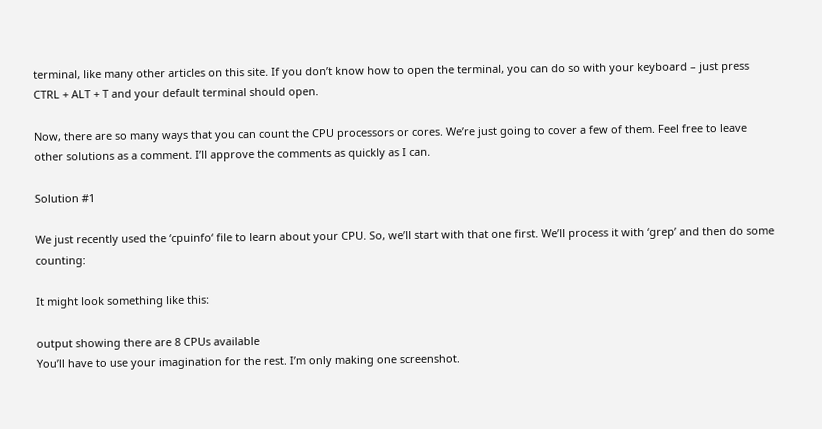terminal, like many other articles on this site. If you don’t know how to open the terminal, you can do so with your keyboard – just press CTRL + ALT + T and your default terminal should open.

Now, there are so many ways that you can count the CPU processors or cores. We’re just going to cover a few of them. Feel free to leave other solutions as a comment. I’ll approve the comments as quickly as I can.

Solution #1

We just recently used the ‘cpuinfo‘ file to learn about your CPU. So, we’ll start with that one first. We’ll process it with ‘grep’ and then do some counting:

It might look something like this:

output showing there are 8 CPUs available
You’ll have to use your imagination for the rest. I’m only making one screenshot.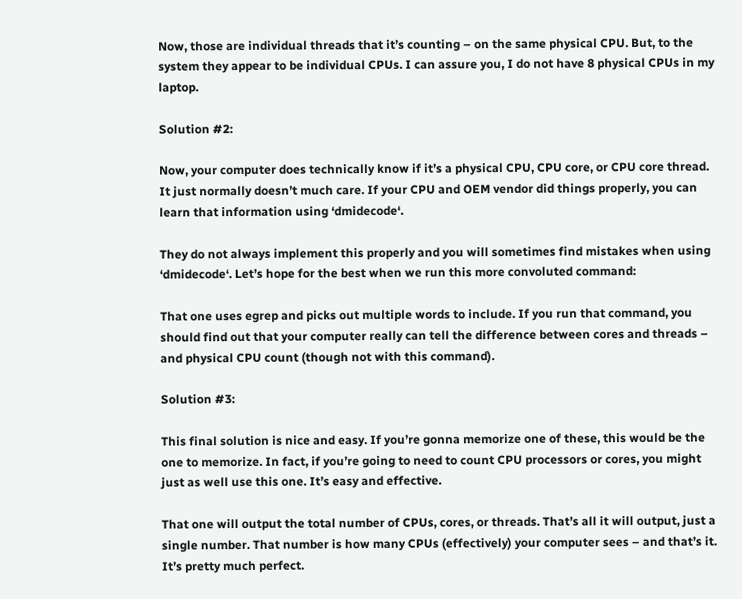Now, those are individual threads that it’s counting – on the same physical CPU. But, to the system they appear to be individual CPUs. I can assure you, I do not have 8 physical CPUs in my laptop.

Solution #2:

Now, your computer does technically know if it’s a physical CPU, CPU core, or CPU core thread. It just normally doesn’t much care. If your CPU and OEM vendor did things properly, you can learn that information using ‘dmidecode‘.

They do not always implement this properly and you will sometimes find mistakes when using ‘dmidecode‘. Let’s hope for the best when we run this more convoluted command:

That one uses egrep and picks out multiple words to include. If you run that command, you should find out that your computer really can tell the difference between cores and threads – and physical CPU count (though not with this command).

Solution #3:

This final solution is nice and easy. If you’re gonna memorize one of these, this would be the one to memorize. In fact, if you’re going to need to count CPU processors or cores, you might just as well use this one. It’s easy and effective.

That one will output the total number of CPUs, cores, or threads. That’s all it will output, just a single number. That number is how many CPUs (effectively) your computer sees – and that’s it. It’s pretty much perfect.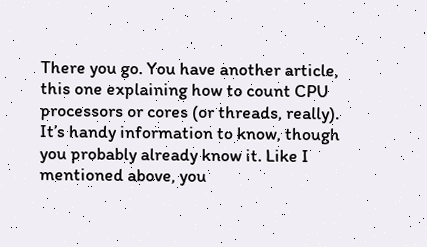There you go. You have another article, this one explaining how to count CPU processors or cores (or threads, really). It’s handy information to know, though you probably already know it. Like I mentioned above, you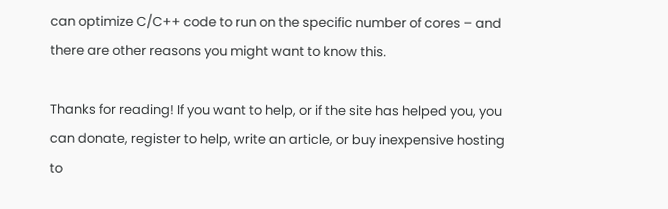can optimize C/C++ code to run on the specific number of cores – and there are other reasons you might want to know this.

Thanks for reading! If you want to help, or if the site has helped you, you can donate, register to help, write an article, or buy inexpensive hosting to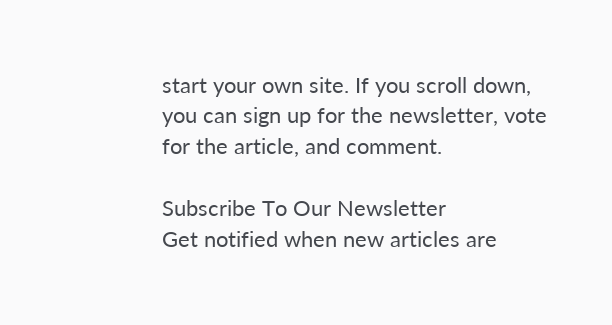start your own site. If you scroll down, you can sign up for the newsletter, vote for the article, and comment.

Subscribe To Our Newsletter
Get notified when new articles are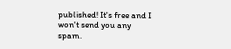published! It's free and I won't send you any spam.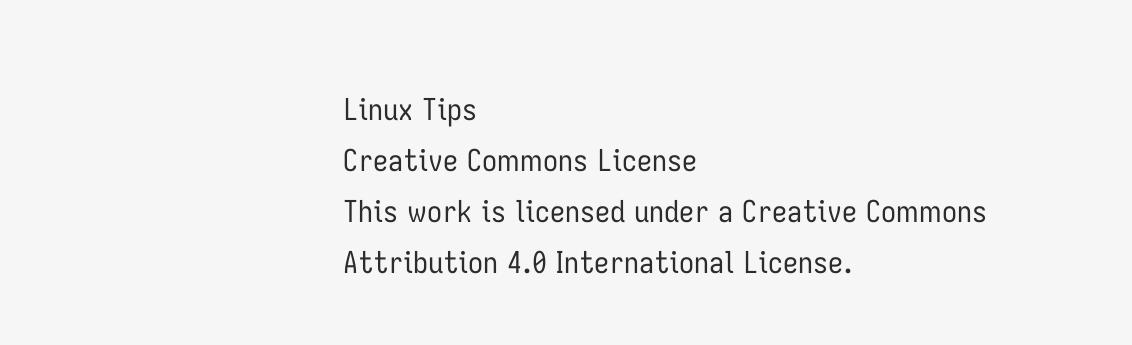Linux Tips
Creative Commons License
This work is licensed under a Creative Commons Attribution 4.0 International License.